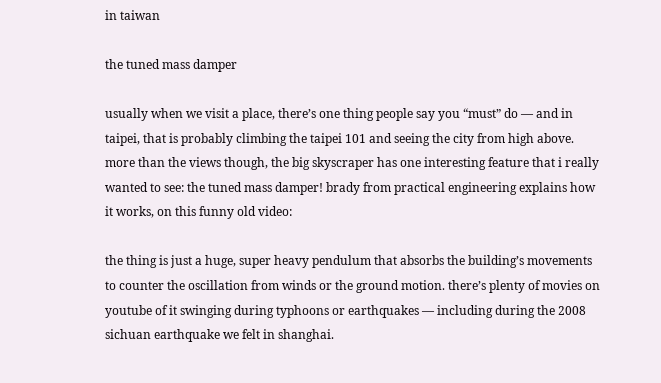in taiwan

the tuned mass damper

usually when we visit a place, there’s one thing people say you “must” do — and in taipei, that is probably climbing the taipei 101 and seeing the city from high above. more than the views though, the big skyscraper has one interesting feature that i really wanted to see: the tuned mass damper! brady from practical engineering explains how it works, on this funny old video:

the thing is just a huge, super heavy pendulum that absorbs the building’s movements to counter the oscillation from winds or the ground motion. there’s plenty of movies on youtube of it swinging during typhoons or earthquakes — including during the 2008 sichuan earthquake we felt in shanghai.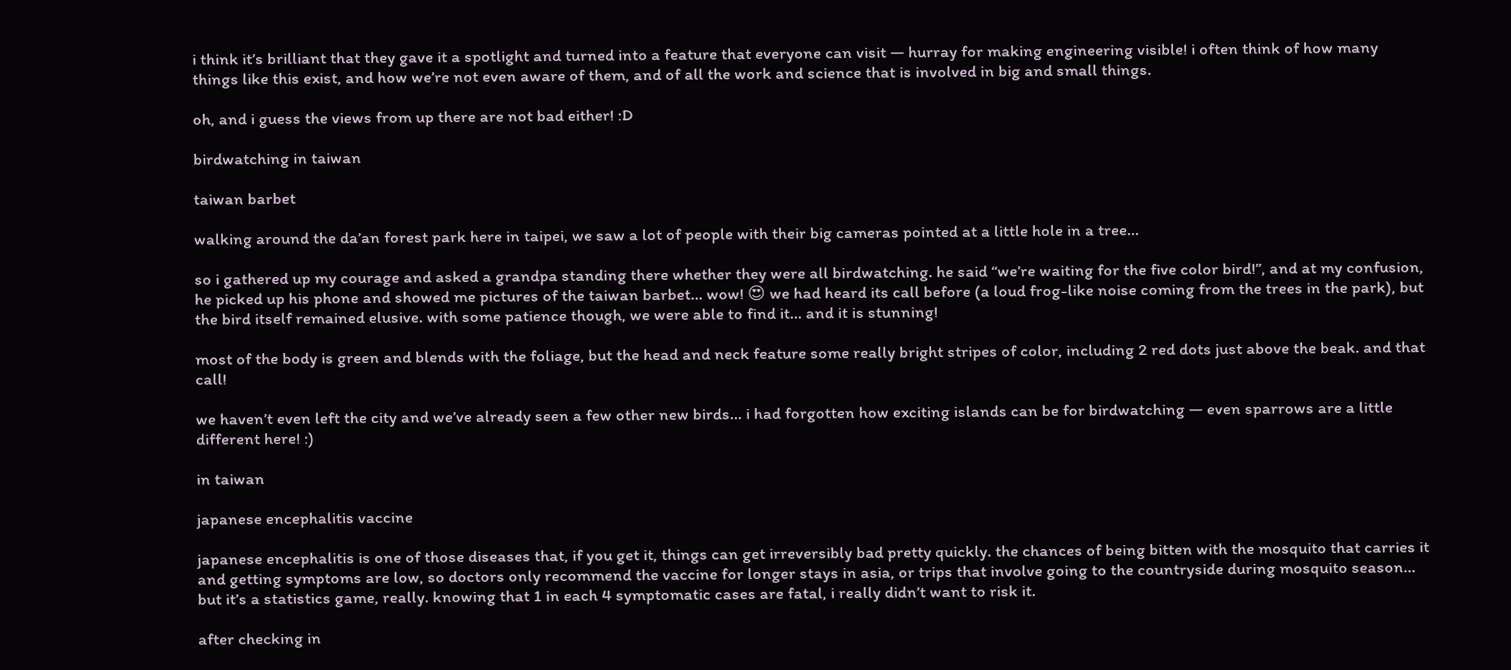i think it’s brilliant that they gave it a spotlight and turned into a feature that everyone can visit — hurray for making engineering visible! i often think of how many things like this exist, and how we’re not even aware of them, and of all the work and science that is involved in big and small things.

oh, and i guess the views from up there are not bad either! :D

birdwatching in taiwan

taiwan barbet

walking around the da’an forest park here in taipei, we saw a lot of people with their big cameras pointed at a little hole in a tree…

so i gathered up my courage and asked a grandpa standing there whether they were all birdwatching. he said “we’re waiting for the five color bird!”, and at my confusion, he picked up his phone and showed me pictures of the taiwan barbet… wow! 😍 we had heard its call before (a loud frog-like noise coming from the trees in the park), but the bird itself remained elusive. with some patience though, we were able to find it… and it is stunning!

most of the body is green and blends with the foliage, but the head and neck feature some really bright stripes of color, including 2 red dots just above the beak. and that call!

we haven’t even left the city and we’ve already seen a few other new birds… i had forgotten how exciting islands can be for birdwatching — even sparrows are a little different here! :)

in taiwan

japanese encephalitis vaccine

japanese encephalitis is one of those diseases that, if you get it, things can get irreversibly bad pretty quickly. the chances of being bitten with the mosquito that carries it and getting symptoms are low, so doctors only recommend the vaccine for longer stays in asia, or trips that involve going to the countryside during mosquito season… but it’s a statistics game, really. knowing that 1 in each 4 symptomatic cases are fatal, i really didn’t want to risk it.

after checking in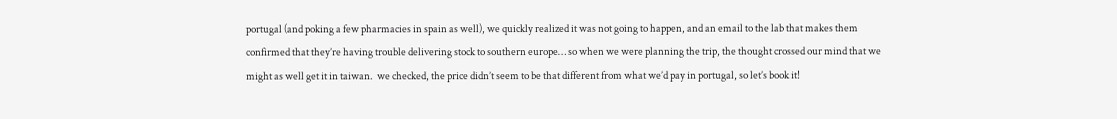portugal (and poking a few pharmacies in spain as well), we quickly realized it was not going to happen, and an email to the lab that makes them confirmed that they’re having trouble delivering stock to southern europe… so when we were planning the trip, the thought crossed our mind that we might as well get it in taiwan.  we checked, the price didn’t seem to be that different from what we’d pay in portugal, so let’s book it!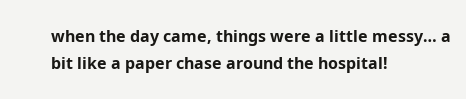when the day came, things were a little messy… a bit like a paper chase around the hospital!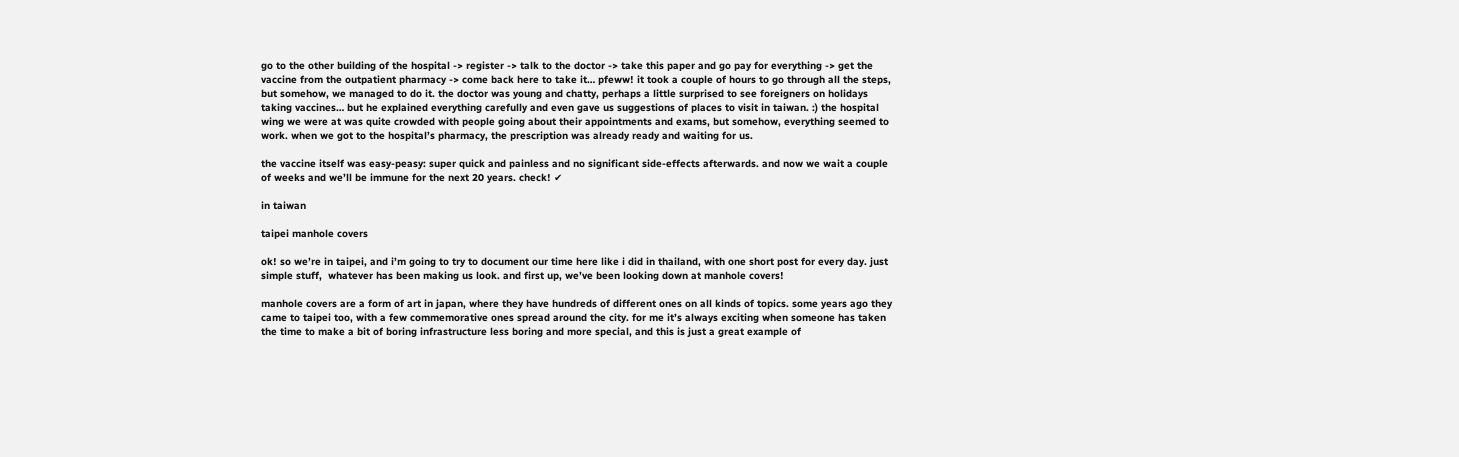go to the other building of the hospital -> register -> talk to the doctor -> take this paper and go pay for everything -> get the vaccine from the outpatient pharmacy -> come back here to take it… pfeww! it took a couple of hours to go through all the steps, but somehow, we managed to do it. the doctor was young and chatty, perhaps a little surprised to see foreigners on holidays taking vaccines… but he explained everything carefully and even gave us suggestions of places to visit in taiwan. :) the hospital wing we were at was quite crowded with people going about their appointments and exams, but somehow, everything seemed to work. when we got to the hospital’s pharmacy, the prescription was already ready and waiting for us.

the vaccine itself was easy-peasy: super quick and painless and no significant side-effects afterwards. and now we wait a couple of weeks and we’ll be immune for the next 20 years. check! ✔

in taiwan

taipei manhole covers

ok! so we’re in taipei, and i’m going to try to document our time here like i did in thailand, with one short post for every day. just simple stuff,  whatever has been making us look. and first up, we’ve been looking down at manhole covers!

manhole covers are a form of art in japan, where they have hundreds of different ones on all kinds of topics. some years ago they came to taipei too, with a few commemorative ones spread around the city. for me it’s always exciting when someone has taken the time to make a bit of boring infrastructure less boring and more special, and this is just a great example of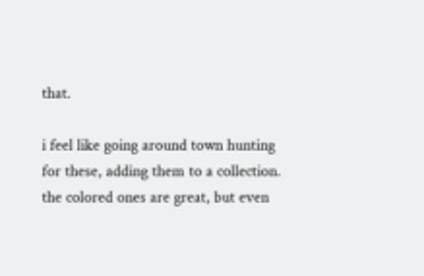that.

i feel like going around town hunting for these, adding them to a collection. the colored ones are great, but even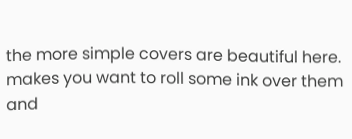the more simple covers are beautiful here. makes you want to roll some ink over them and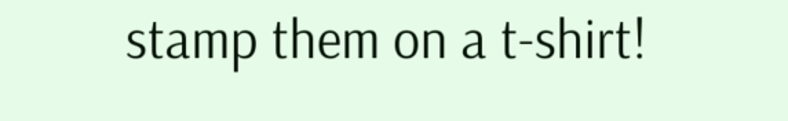stamp them on a t-shirt!